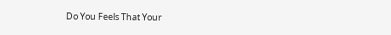Do You Feels That Your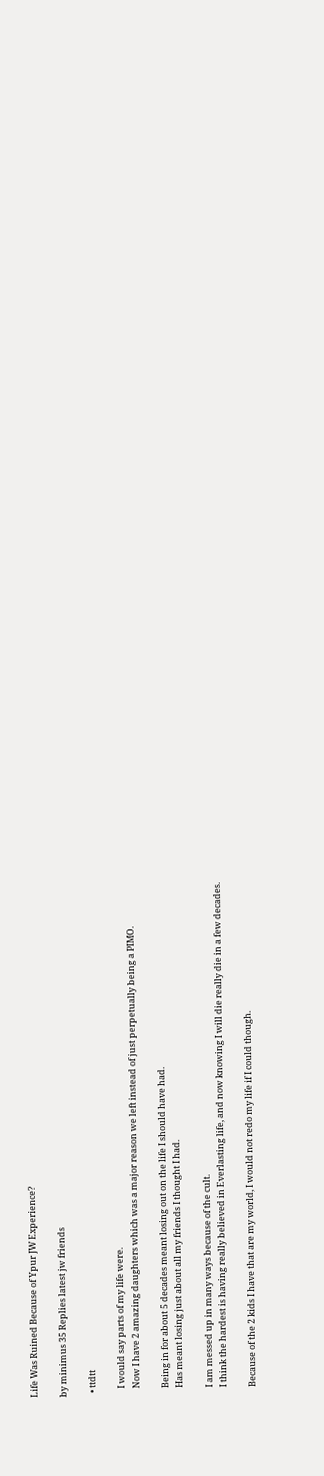Life Was Ruined Because of Ypur JW Experience?

by minimus 35 Replies latest jw friends

  • ttdtt

    I would say parts of my life were.
    Now I have 2 amazing daughters which was a major reason we left instead of just perpetually being a PIMO.

    Being in for about 5 decades meant losing out on the life I should have had.
    Has meant losing just about all my friends I thought I had.

    I am messed up in many ways because of the cult.
    I think the hardest is having really believed in Everlasting life, and now knowing I will die really die in a few decades.

    Because of the 2 kids I have that are my world, I would not redo my life if I could though.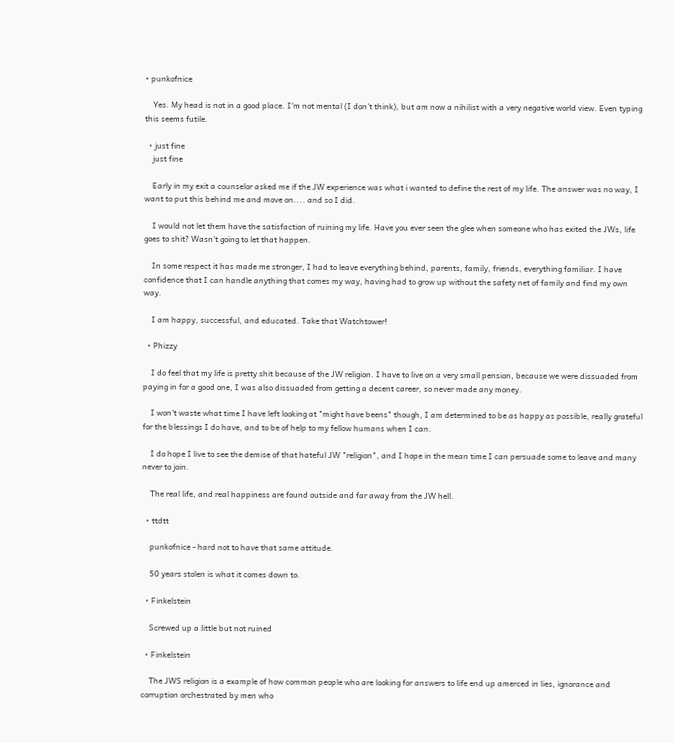• punkofnice

    Yes. My head is not in a good place. I'm not mental (I don't think), but am now a nihilist with a very negative world view. Even typing this seems futile.

  • just fine
    just fine

    Early in my exit a counselor asked me if the JW experience was what i wanted to define the rest of my life. The answer was no way, I want to put this behind me and move on.... and so I did.

    I would not let them have the satisfaction of ruining my life. Have you ever seen the glee when someone who has exited the JWs, life goes to shit? Wasn’t going to let that happen.

    In some respect it has made me stronger, I had to leave everything behind, parents, family, friends, everything familiar. I have confidence that I can handle anything that comes my way, having had to grow up without the safety net of family and find my own way.

    I am happy, successful, and educated. Take that Watchtower!

  • Phizzy

    I do feel that my life is pretty shit because of the JW religion. I have to live on a very small pension, because we were dissuaded from paying in for a good one, I was also dissuaded from getting a decent career, so never made any money.

    I won't waste what time I have left looking at "might have beens" though, I am determined to be as happy as possible, really grateful for the blessings I do have, and to be of help to my fellow humans when I can.

    I do hope I live to see the demise of that hateful JW "religion", and I hope in the mean time I can persuade some to leave and many never to join.

    The real life, and real happiness are found outside and far away from the JW hell.

  • ttdtt

    punkofnice - hard not to have that same attitude.

    50 years stolen is what it comes down to.

  • Finkelstein

    Screwed up a little but not ruined

  • Finkelstein

    The JWS religion is a example of how common people who are looking for answers to life end up amerced in lies, ignorance and corruption orchestrated by men who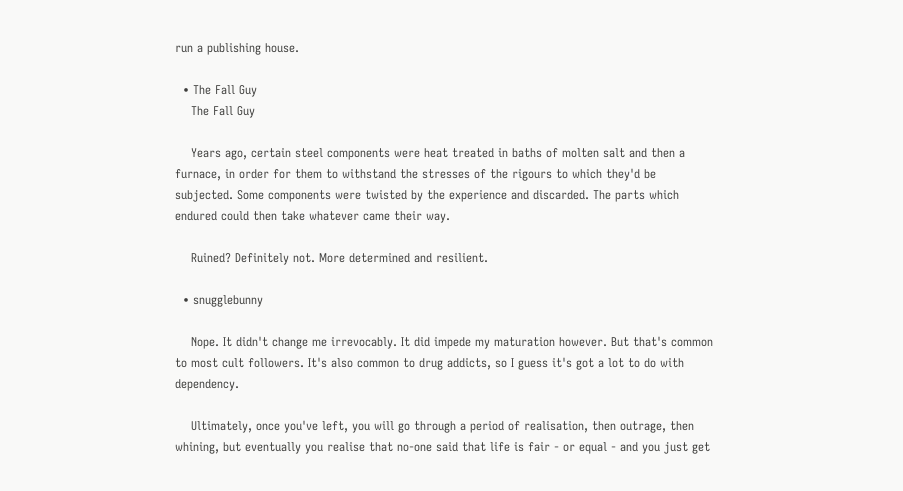run a publishing house.

  • The Fall Guy
    The Fall Guy

    Years ago, certain steel components were heat treated in baths of molten salt and then a furnace, in order for them to withstand the stresses of the rigours to which they'd be subjected. Some components were twisted by the experience and discarded. The parts which endured could then take whatever came their way.

    Ruined? Definitely not. More determined and resilient.

  • snugglebunny

    Nope. It didn't change me irrevocably. It did impede my maturation however. But that's common to most cult followers. It's also common to drug addicts, so I guess it's got a lot to do with dependency.

    Ultimately, once you've left, you will go through a period of realisation, then outrage, then whining, but eventually you realise that no-one said that life is fair - or equal - and you just get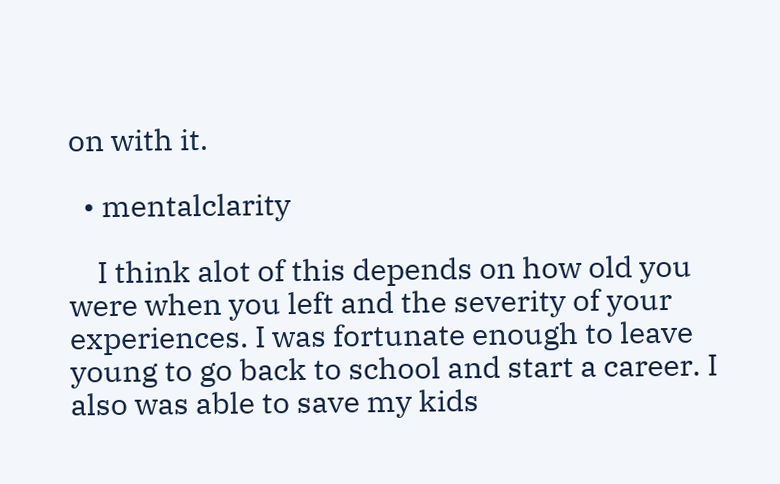on with it.

  • mentalclarity

    I think alot of this depends on how old you were when you left and the severity of your experiences. I was fortunate enough to leave young to go back to school and start a career. I also was able to save my kids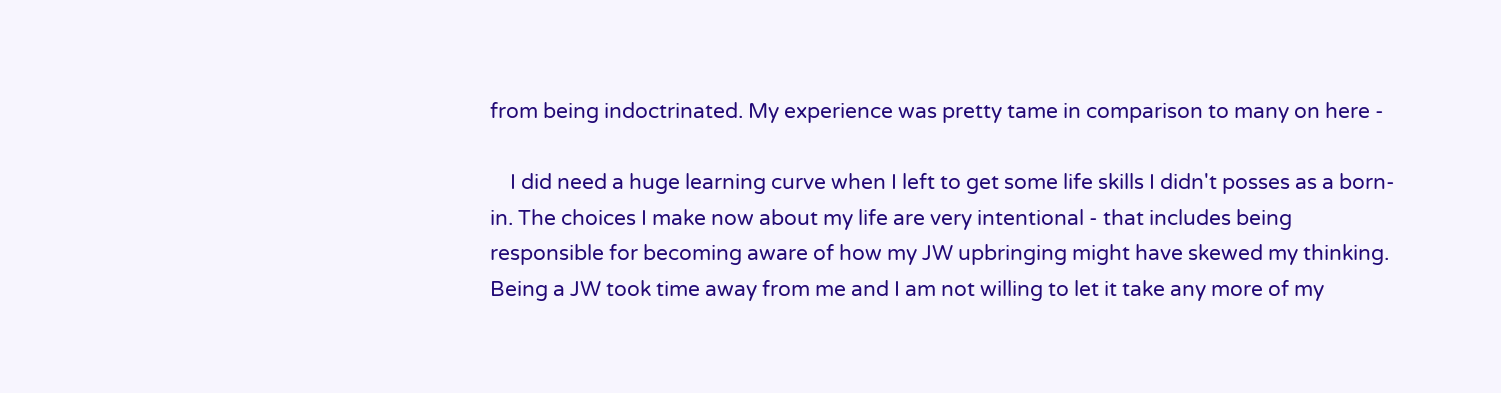from being indoctrinated. My experience was pretty tame in comparison to many on here -

    I did need a huge learning curve when I left to get some life skills I didn't posses as a born-in. The choices I make now about my life are very intentional - that includes being responsible for becoming aware of how my JW upbringing might have skewed my thinking. Being a JW took time away from me and I am not willing to let it take any more of my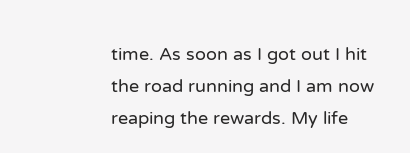time. As soon as I got out I hit the road running and I am now reaping the rewards. My life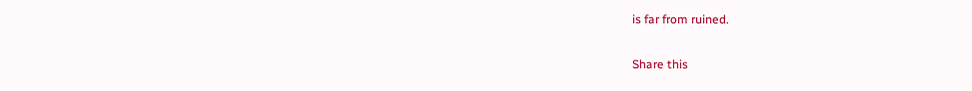is far from ruined.

Share this